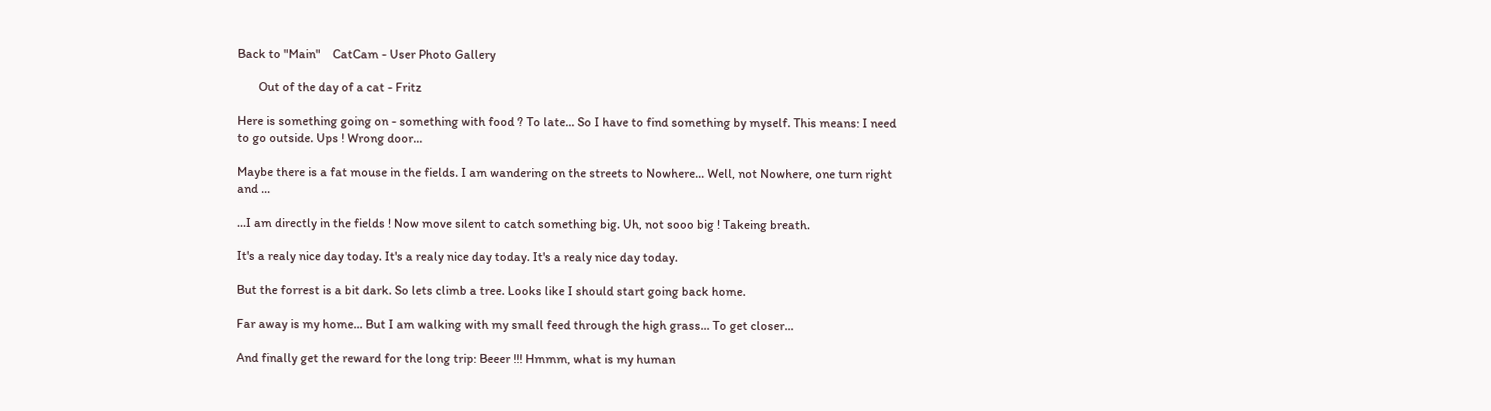Back to "Main"    CatCam - User Photo Gallery

       Out of the day of a cat - Fritz

Here is something going on - something with food ? To late... So I have to find something by myself. This means: I need to go outside. Ups ! Wrong door...

Maybe there is a fat mouse in the fields. I am wandering on the streets to Nowhere... Well, not Nowhere, one turn right and ...

...I am directly in the fields ! Now move silent to catch something big. Uh, not sooo big ! Takeing breath.

It's a realy nice day today. It's a realy nice day today. It's a realy nice day today.

But the forrest is a bit dark. So lets climb a tree. Looks like I should start going back home.

Far away is my home... But I am walking with my small feed through the high grass... To get closer...

And finally get the reward for the long trip: Beeer !!! Hmmm, what is my human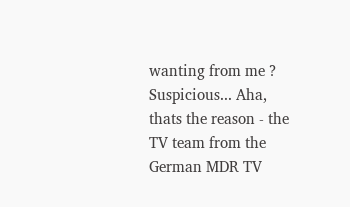wanting from me ? Suspicious... Aha, thats the reason - the TV team from the German MDR TV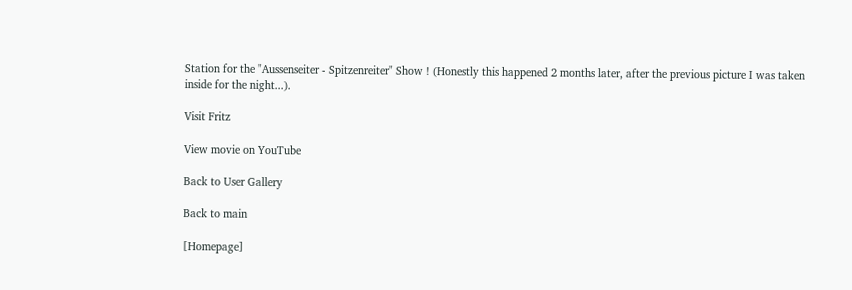Station for the "Aussenseiter - Spitzenreiter" Show ! (Honestly this happened 2 months later, after the previous picture I was taken inside for the night...).

Visit Fritz

View movie on YouTube

Back to User Gallery

Back to main

[Homepage]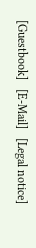[Guestbook]   [E-Mail]   [Legal notice]